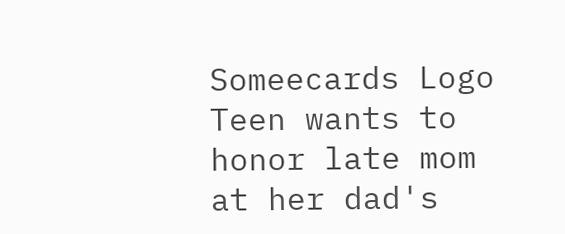Someecards Logo
Teen wants to honor late mom at her dad's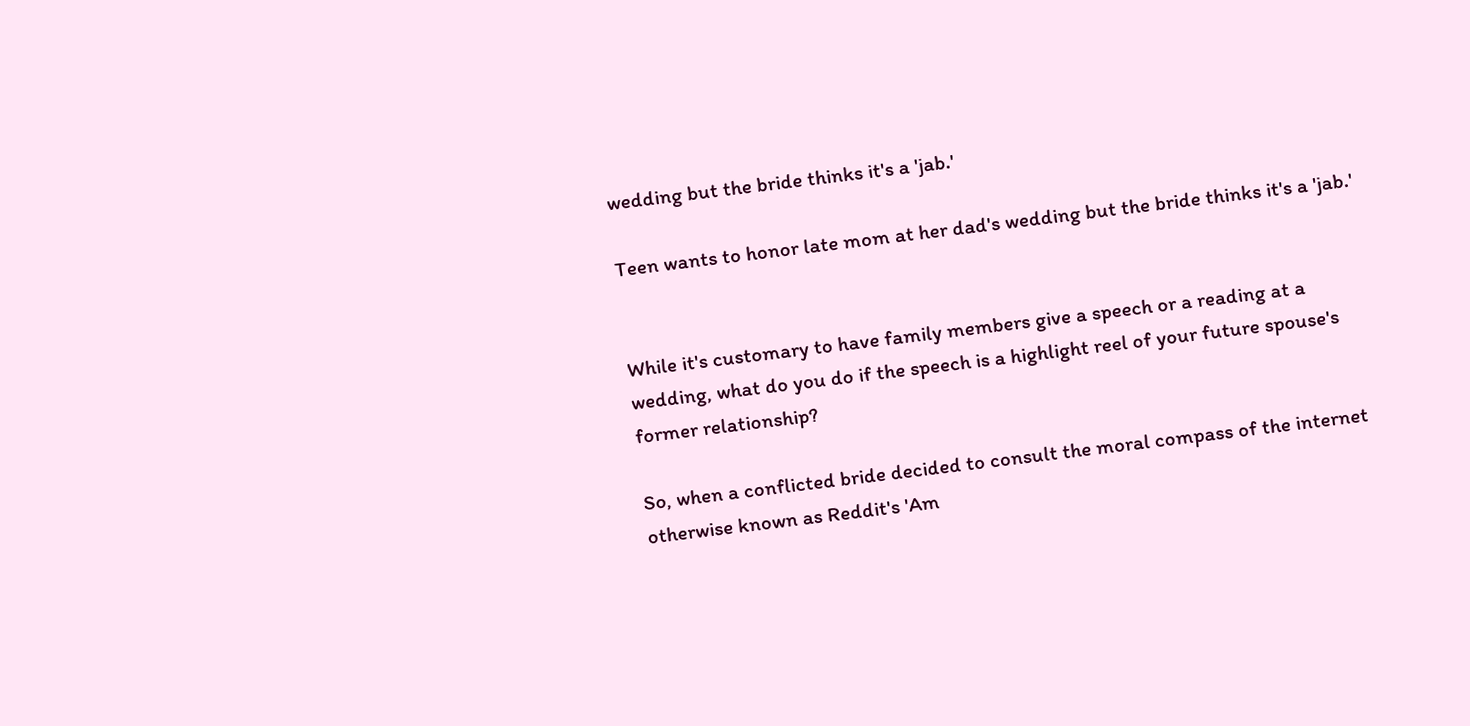wedding but the bride thinks it's a 'jab.'

Teen wants to honor late mom at her dad's wedding but the bride thinks it's a 'jab.'


While it's customary to have family members give a speech or a reading at a wedding, what do you do if the speech is a highlight reel of your future spouse's former relationship?

So, when a conflicted bride decided to consult the moral compass of the internet otherwise known as Reddit's 'Am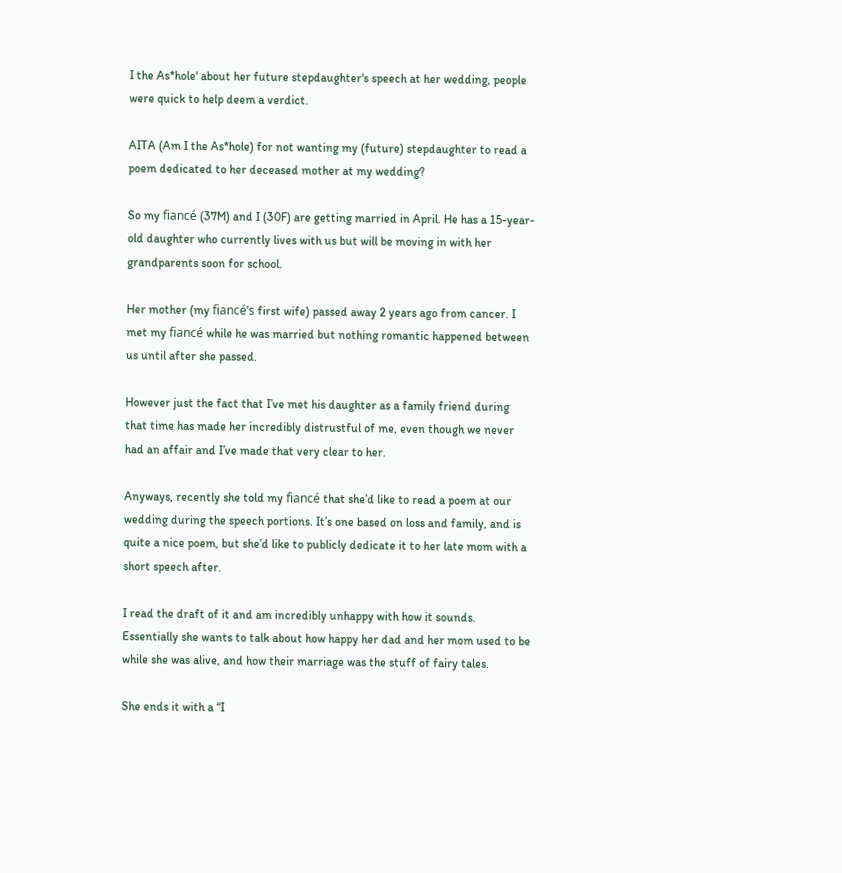I the As*hole' about her future stepdaughter's speech at her wedding, people were quick to help deem a verdict.

AITA (Am I the As*hole) for not wanting my (future) stepdaughter to read a poem dedicated to her deceased mother at my wedding?

So my fiancé (37M) and I (30F) are getting married in April. He has a 15-year-old daughter who currently lives with us but will be moving in with her grandparents soon for school.

Her mother (my fiancé’s first wife) passed away 2 years ago from cancer. I met my fiancé while he was married but nothing romantic happened between us until after she passed.

However just the fact that I’ve met his daughter as a family friend during that time has made her incredibly distrustful of me, even though we never had an affair and I’ve made that very clear to her.

Anyways, recently she told my fiancé that she’d like to read a poem at our wedding during the speech portions. It’s one based on loss and family, and is quite a nice poem, but she’d like to publicly dedicate it to her late mom with a short speech after.

I read the draft of it and am incredibly unhappy with how it sounds. Essentially she wants to talk about how happy her dad and her mom used to be while she was alive, and how their marriage was the stuff of fairy tales.

She ends it with a “I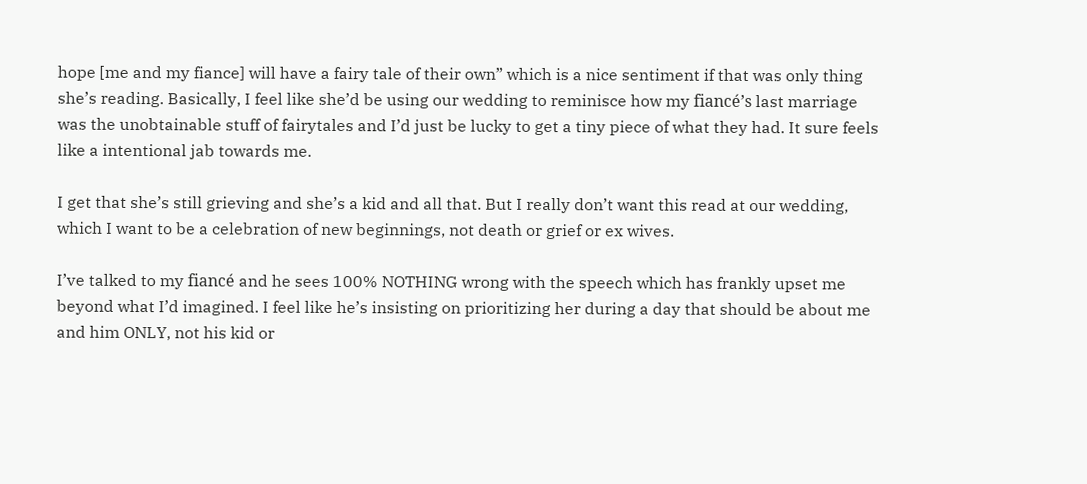hope [me and my fiance] will have a fairy tale of their own” which is a nice sentiment if that was only thing she’s reading. Basically, I feel like she’d be using our wedding to reminisce how my fiancé’s last marriage was the unobtainable stuff of fairytales and I’d just be lucky to get a tiny piece of what they had. It sure feels like a intentional jab towards me.

I get that she’s still grieving and she’s a kid and all that. But I really don’t want this read at our wedding, which I want to be a celebration of new beginnings, not death or grief or ex wives.

I’ve talked to my fiancé and he sees 100% NOTHING wrong with the speech which has frankly upset me beyond what I’d imagined. I feel like he’s insisting on prioritizing her during a day that should be about me and him ONLY, not his kid or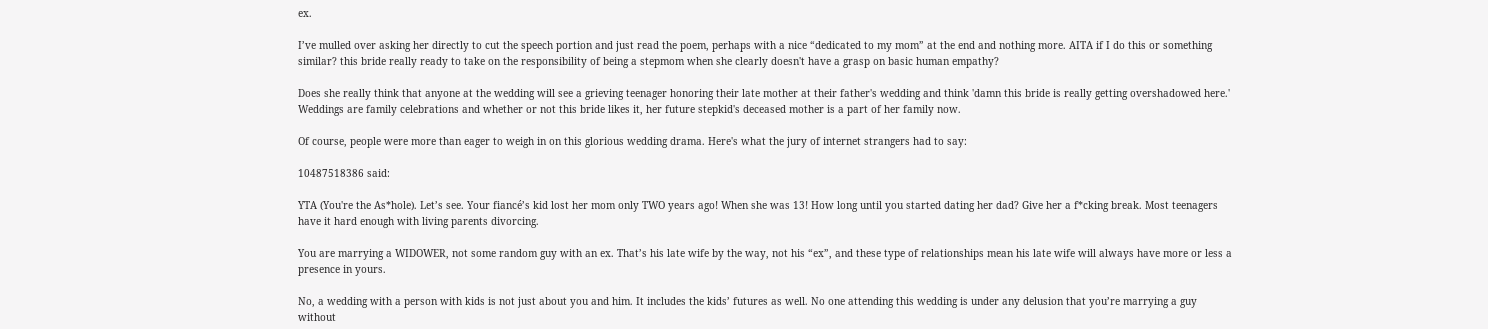ex.

I’ve mulled over asking her directly to cut the speech portion and just read the poem, perhaps with a nice “dedicated to my mom” at the end and nothing more. AITA if I do this or something similar? this bride really ready to take on the responsibility of being a stepmom when she clearly doesn't have a grasp on basic human empathy?

Does she really think that anyone at the wedding will see a grieving teenager honoring their late mother at their father's wedding and think 'damn this bride is really getting overshadowed here.' Weddings are family celebrations and whether or not this bride likes it, her future stepkid's deceased mother is a part of her family now.

Of course, people were more than eager to weigh in on this glorious wedding drama. Here's what the jury of internet strangers had to say:

10487518386 said:

YTA (You're the As*hole). Let’s see. Your fiancé’s kid lost her mom only TWO years ago! When she was 13! How long until you started dating her dad? Give her a f*cking break. Most teenagers have it hard enough with living parents divorcing.

You are marrying a WIDOWER, not some random guy with an ex. That’s his late wife by the way, not his “ex”, and these type of relationships mean his late wife will always have more or less a presence in yours.

No, a wedding with a person with kids is not just about you and him. It includes the kids’ futures as well. No one attending this wedding is under any delusion that you’re marrying a guy without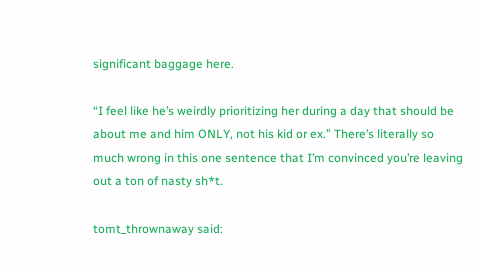significant baggage here.

“I feel like he’s weirdly prioritizing her during a day that should be about me and him ONLY, not his kid or ex.” There’s literally so much wrong in this one sentence that I’m convinced you’re leaving out a ton of nasty sh*t.

tomt_thrownaway said: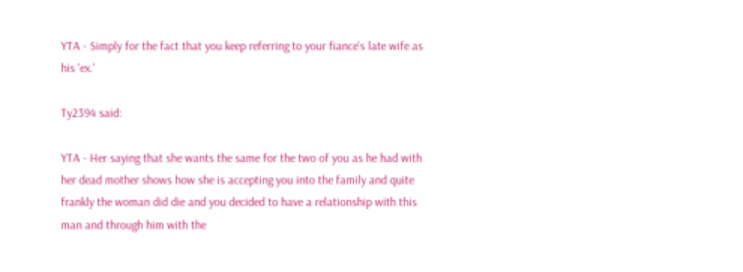YTA - Simply for the fact that you keep referring to your fiance's late wife as his 'ex.'

Ty2394 said:

YTA - Her saying that she wants the same for the two of you as he had with her dead mother shows how she is accepting you into the family and quite frankly the woman did die and you decided to have a relationship with this man and through him with the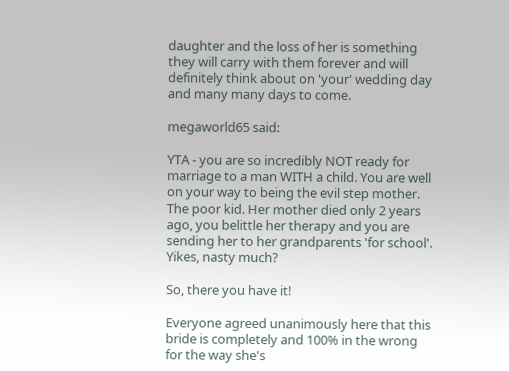daughter and the loss of her is something they will carry with them forever and will definitely think about on 'your' wedding day and many many days to come.

megaworld65 said:

YTA - you are so incredibly NOT ready for marriage to a man WITH a child. You are well on your way to being the evil step mother. The poor kid. Her mother died only 2 years ago, you belittle her therapy and you are sending her to her grandparents 'for school'. Yikes, nasty much?

So, there you have it!

Everyone agreed unanimously here that this bride is completely and 100% in the wrong for the way she's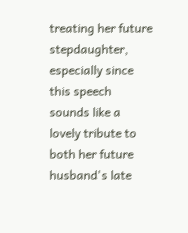treating her future stepdaughter, especially since this speech sounds like a lovely tribute to both her future husband's late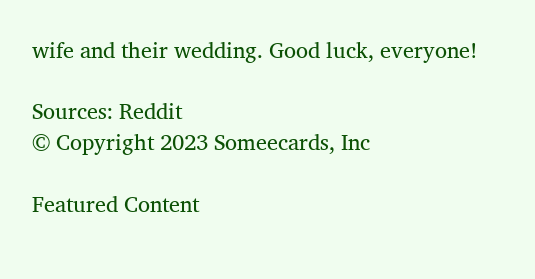wife and their wedding. Good luck, everyone!

Sources: Reddit
© Copyright 2023 Someecards, Inc

Featured Content